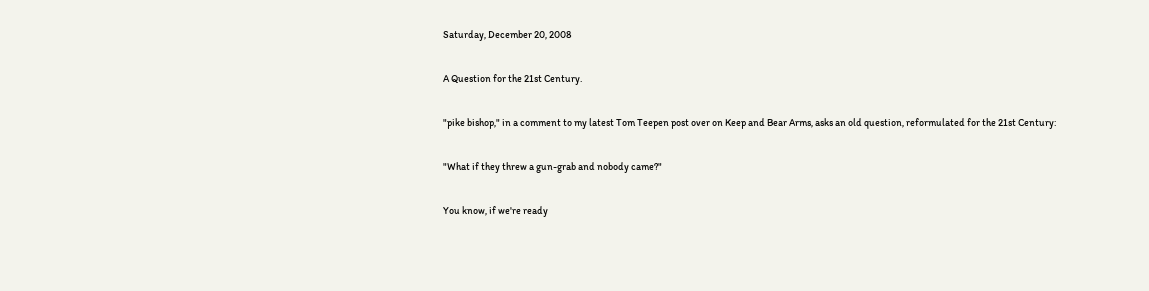Saturday, December 20, 2008

A Question for the 21st Century.

"pike bishop," in a comment to my latest Tom Teepen post over on Keep and Bear Arms, asks an old question, reformulated for the 21st Century:

"What if they threw a gun-grab and nobody came?"

You know, if we're ready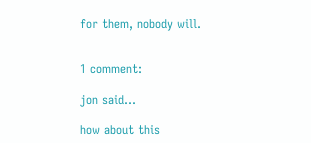for them, nobody will.


1 comment:

jon said...

how about this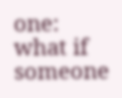one: what if someone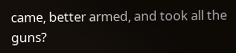came, better armed, and took all the guns?